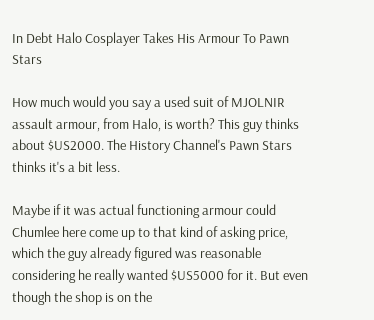In Debt Halo Cosplayer Takes His Armour To Pawn Stars

How much would you say a used suit of MJOLNIR assault armour, from Halo, is worth? This guy thinks about $US2000. The History Channel's Pawn Stars thinks it's a bit less.

Maybe if it was actual functioning armour could Chumlee here come up to that kind of asking price, which the guy already figured was reasonable considering he really wanted $US5000 for it. But even though the shop is on the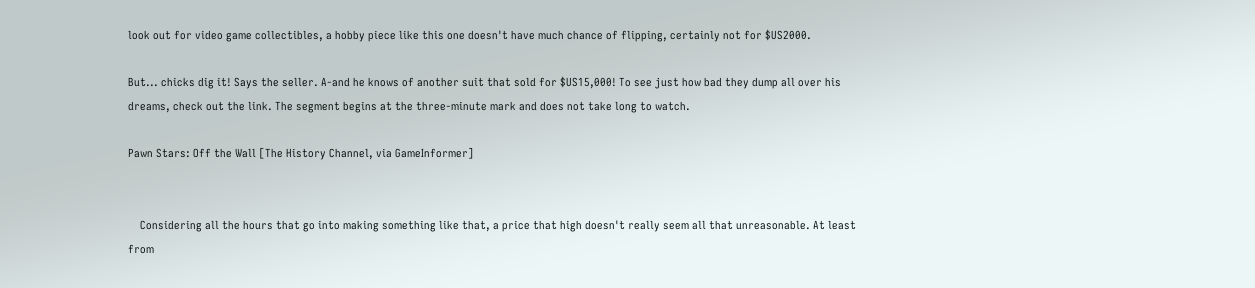look out for video game collectibles, a hobby piece like this one doesn't have much chance of flipping, certainly not for $US2000.

But... chicks dig it! Says the seller. A-and he knows of another suit that sold for $US15,000! To see just how bad they dump all over his dreams, check out the link. The segment begins at the three-minute mark and does not take long to watch.

Pawn Stars: Off the Wall [The History Channel, via GameInformer]


    Considering all the hours that go into making something like that, a price that high doesn't really seem all that unreasonable. At least from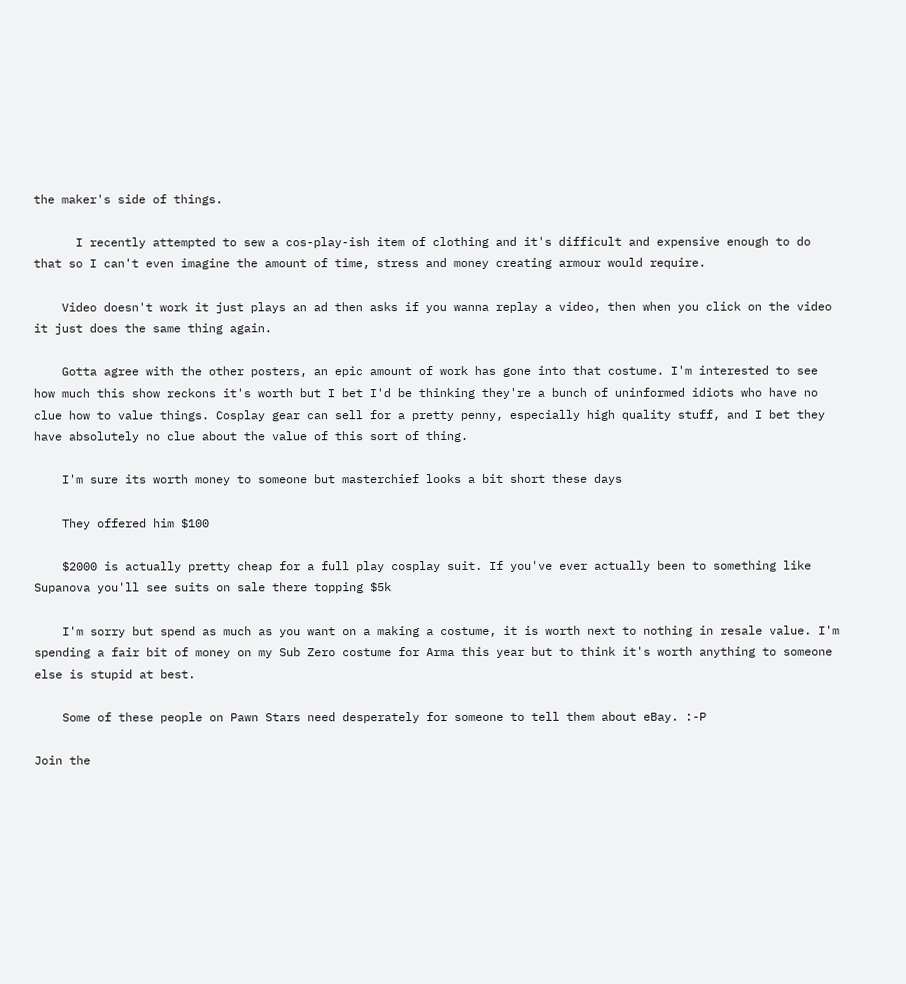the maker's side of things.

      I recently attempted to sew a cos-play-ish item of clothing and it's difficult and expensive enough to do that so I can't even imagine the amount of time, stress and money creating armour would require.

    Video doesn't work it just plays an ad then asks if you wanna replay a video, then when you click on the video it just does the same thing again.

    Gotta agree with the other posters, an epic amount of work has gone into that costume. I'm interested to see how much this show reckons it's worth but I bet I'd be thinking they're a bunch of uninformed idiots who have no clue how to value things. Cosplay gear can sell for a pretty penny, especially high quality stuff, and I bet they have absolutely no clue about the value of this sort of thing.

    I'm sure its worth money to someone but masterchief looks a bit short these days

    They offered him $100

    $2000 is actually pretty cheap for a full play cosplay suit. If you've ever actually been to something like Supanova you'll see suits on sale there topping $5k

    I'm sorry but spend as much as you want on a making a costume, it is worth next to nothing in resale value. I'm spending a fair bit of money on my Sub Zero costume for Arma this year but to think it's worth anything to someone else is stupid at best.

    Some of these people on Pawn Stars need desperately for someone to tell them about eBay. :-P

Join the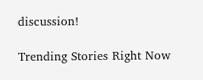discussion!

Trending Stories Right Now